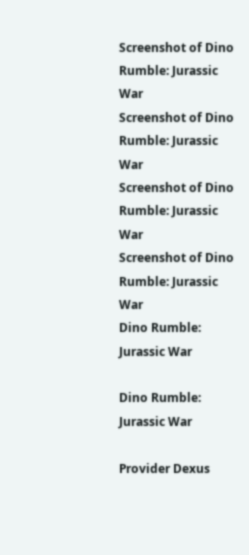Screenshot of Dino Rumble: Jurassic War
Screenshot of Dino Rumble: Jurassic War
Screenshot of Dino Rumble: Jurassic War
Screenshot of Dino Rumble: Jurassic War
Dino Rumble: Jurassic War

Dino Rumble: Jurassic War

Provider Dexus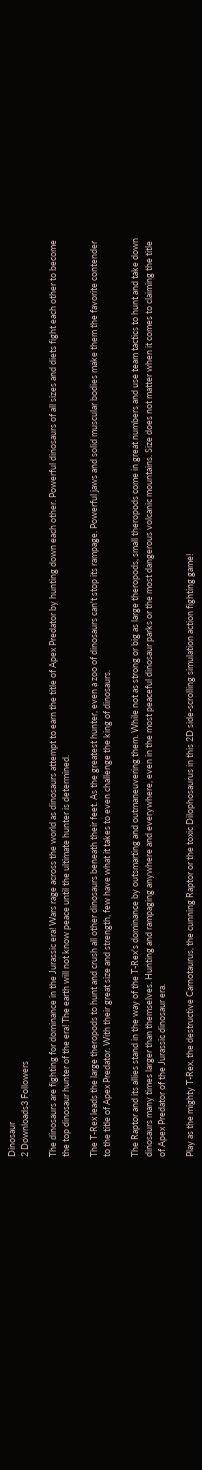Dinosaur
2 Downloads3 Followers

The dinosaurs are fighting for dominance in the Jurassic era! Wars rage across the world as dinosaurs attempt to earn the title of Apex Predator by hunting down each other. Powerful dinosaurs of all sizes and diets fight each other to become the top dinosaur hunter of the era! The earth will not know peace until the ultimate hunter is determined.

The T-Rex leads the large theropods to hunt and crush all other dinosaurs beneath their feet. As the greatest hunter, even a zoo of dinosaurs can't stop its rampage. Powerful jaws and solid muscular bodies make them the favorite contender to the title of Apex Predator. With their great size and strength, few have what it takes to even challenge the king of dinosaurs.

The Raptor and its allies stand in the way of the T-Rex's dominance by outsmarting and outmaneuvering them. While not as strong or big as large theropods, small theropods come in great numbers and use team tactics to hunt and take down dinosaurs many times larger than themselves. Hunting and rampaging anywhere and everywhere, even in the most peaceful dinosaur parks or the most dangerous volcanic mountains. Size does not matter when it comes to claiming the title of Apex Predator of the Jurassic dinosaur era.

Play as the mighty T-Rex, the destructive Carnotaurus, the cunning Raptor or the toxic Dilophosaurus in this 2D side-scrolling simulation action fighting game!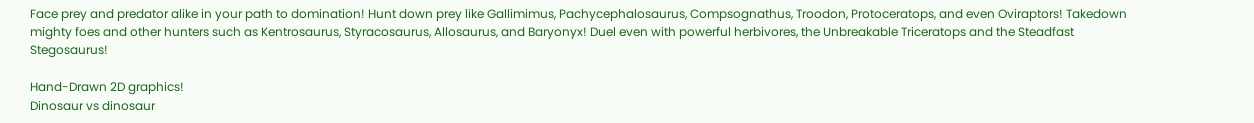Face prey and predator alike in your path to domination! Hunt down prey like Gallimimus, Pachycephalosaurus, Compsognathus, Troodon, Protoceratops, and even Oviraptors! Takedown mighty foes and other hunters such as Kentrosaurus, Styracosaurus, Allosaurus, and Baryonyx! Duel even with powerful herbivores, the Unbreakable Triceratops and the Steadfast Stegosaurus!

Hand-Drawn 2D graphics!
Dinosaur vs dinosaur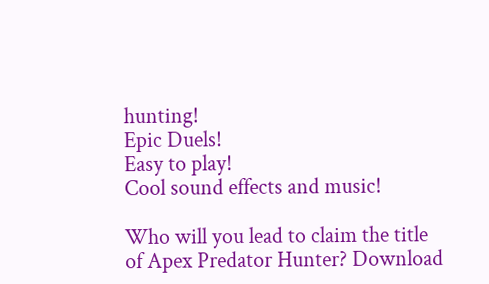hunting!
Epic Duels!
Easy to play!
Cool sound effects and music!

Who will you lead to claim the title of Apex Predator Hunter? Download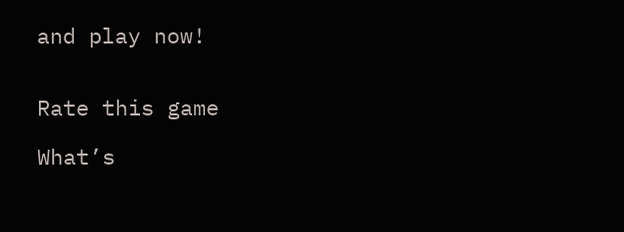and play now!


Rate this game

What’s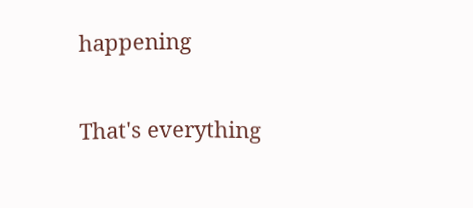happening

That's everything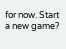for now. Start a new game?